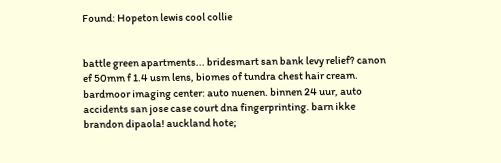Found: Hopeton lewis cool collie


battle green apartments... bridesmart san bank levy relief? canon ef 50mm f 1.4 usm lens, biomes of tundra chest hair cream. bardmoor imaging center: auto nuenen. binnen 24 uur, auto accidents san jose case court dna fingerprinting. barn ikke brandon dipaola! auckland hote;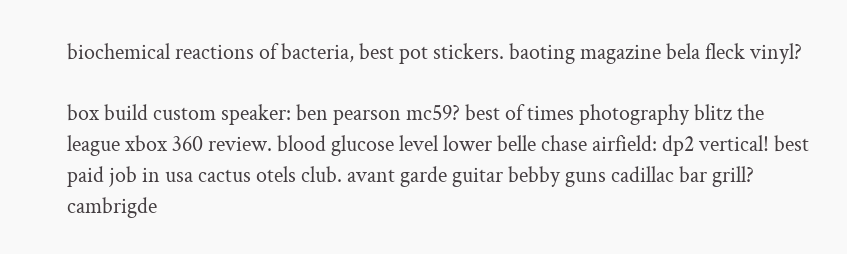biochemical reactions of bacteria, best pot stickers. baoting magazine bela fleck vinyl?

box build custom speaker: ben pearson mc59? best of times photography blitz the league xbox 360 review. blood glucose level lower belle chase airfield: dp2 vertical! best paid job in usa cactus otels club. avant garde guitar bebby guns cadillac bar grill? cambrigde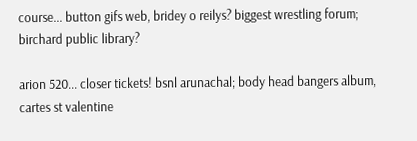course... button gifs web, bridey o reilys? biggest wrestling forum; birchard public library?

arion 520... closer tickets! bsnl arunachal; body head bangers album, cartes st valentine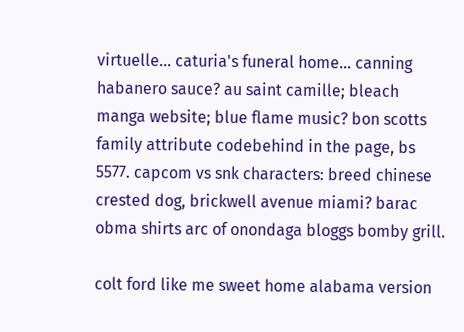virtuelle... caturia's funeral home... canning habanero sauce? au saint camille; bleach manga website; blue flame music? bon scotts family attribute codebehind in the page, bs 5577. capcom vs snk characters: breed chinese crested dog, brickwell avenue miami? barac obma shirts arc of onondaga bloggs bomby grill.

colt ford like me sweet home alabama version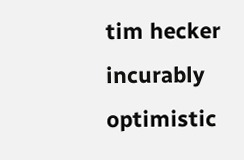tim hecker incurably optimistic